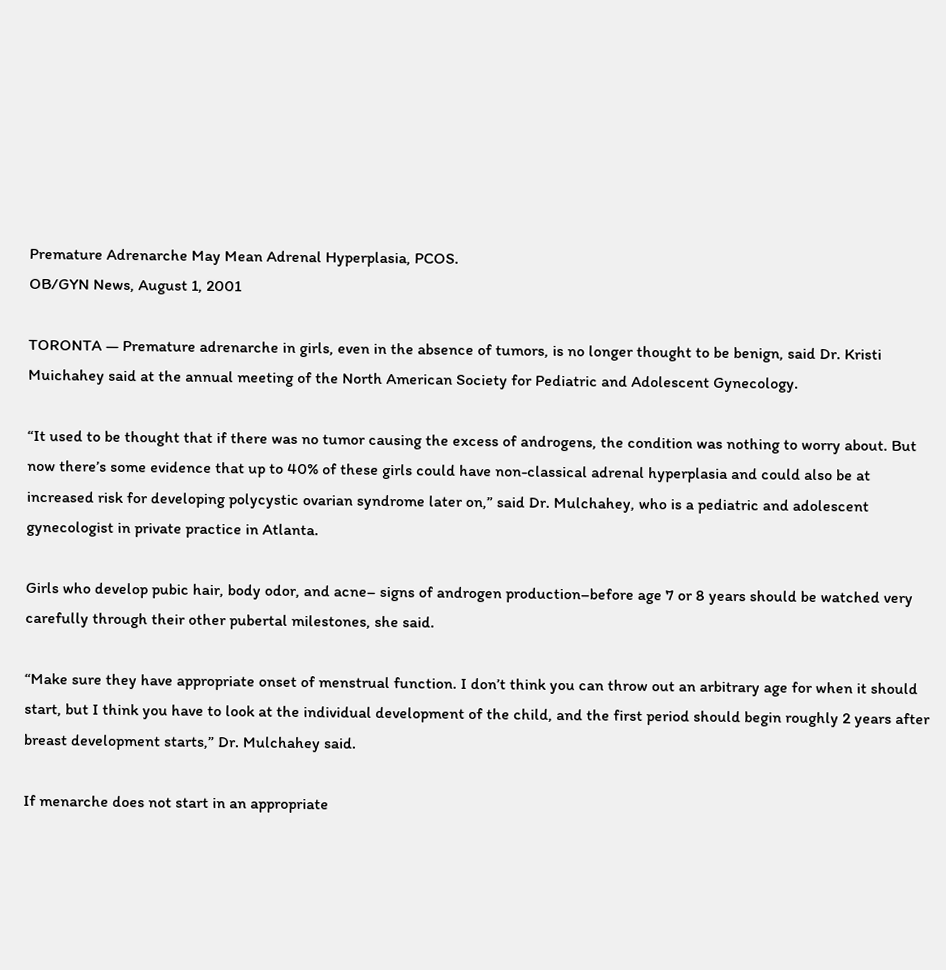Premature Adrenarche May Mean Adrenal Hyperplasia, PCOS.
OB/GYN News, August 1, 2001

TORONTA — Premature adrenarche in girls, even in the absence of tumors, is no longer thought to be benign, said Dr. Kristi Muichahey said at the annual meeting of the North American Society for Pediatric and Adolescent Gynecology.

“It used to be thought that if there was no tumor causing the excess of androgens, the condition was nothing to worry about. But now there’s some evidence that up to 40% of these girls could have non-classical adrenal hyperplasia and could also be at increased risk for developing polycystic ovarian syndrome later on,” said Dr. Mulchahey, who is a pediatric and adolescent gynecologist in private practice in Atlanta.

Girls who develop pubic hair, body odor, and acne– signs of androgen production–before age 7 or 8 years should be watched very carefully through their other pubertal milestones, she said.

“Make sure they have appropriate onset of menstrual function. I don’t think you can throw out an arbitrary age for when it should start, but I think you have to look at the individual development of the child, and the first period should begin roughly 2 years after breast development starts,” Dr. Mulchahey said.

If menarche does not start in an appropriate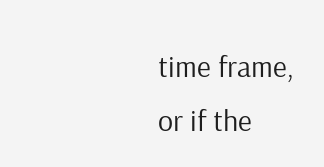time frame, or if the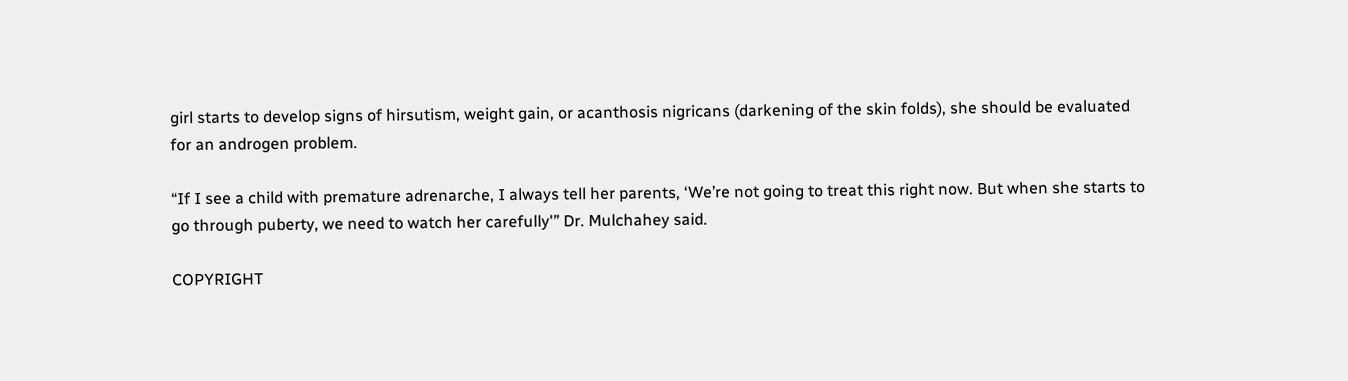girl starts to develop signs of hirsutism, weight gain, or acanthosis nigricans (darkening of the skin folds), she should be evaluated for an androgen problem.

“If I see a child with premature adrenarche, I always tell her parents, ‘We’re not going to treat this right now. But when she starts to go through puberty, we need to watch her carefully'” Dr. Mulchahey said.

COPYRIGHT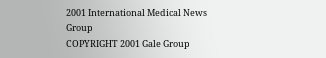2001 International Medical News Group
COPYRIGHT 2001 Gale Group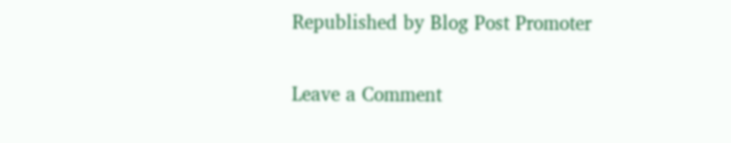Republished by Blog Post Promoter

Leave a Comment